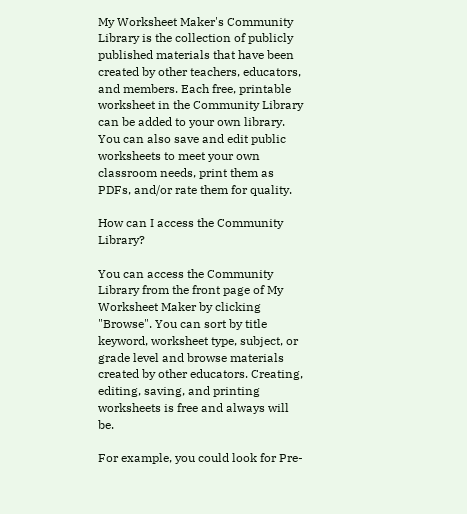My Worksheet Maker's Community Library is the collection of publicly published materials that have been created by other teachers, educators, and members. Each free, printable worksheet in the Community Library can be added to your own library. You can also save and edit public worksheets to meet your own classroom needs, print them as PDFs, and/or rate them for quality.

How can I access the Community Library?

You can access the Community Library from the front page of My Worksheet Maker by clicking "Browse". You can sort by title keyword, worksheet type, subject, or grade level and browse materials created by other educators. Creating, editing, saving, and printing worksheets is free and always will be.

For example, you could look for Pre-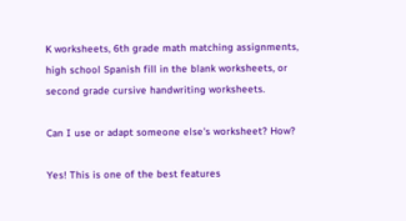K worksheets, 6th grade math matching assignments, high school Spanish fill in the blank worksheets, or second grade cursive handwriting worksheets.

Can I use or adapt someone else's worksheet? How?

Yes! This is one of the best features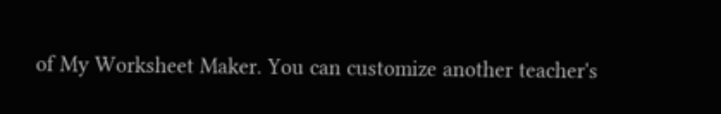of My Worksheet Maker. You can customize another teacher's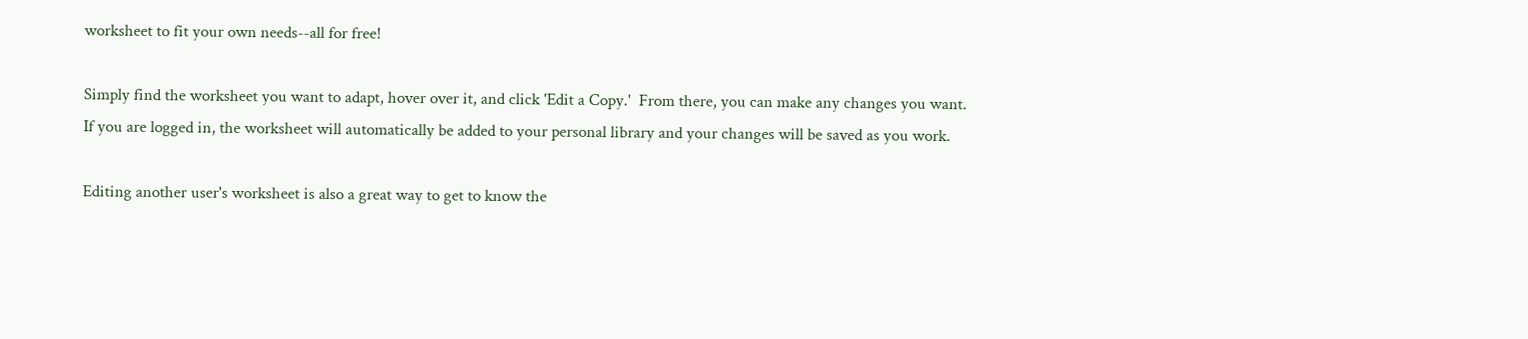worksheet to fit your own needs--all for free!

Simply find the worksheet you want to adapt, hover over it, and click 'Edit a Copy.'  From there, you can make any changes you want. If you are logged in, the worksheet will automatically be added to your personal library and your changes will be saved as you work.

Editing another user's worksheet is also a great way to get to know the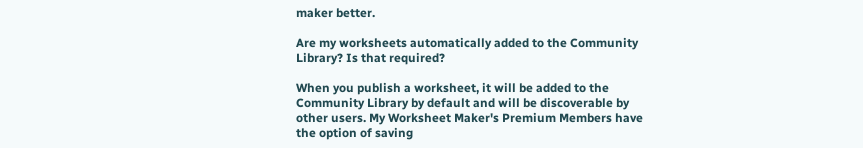maker better.

Are my worksheets automatically added to the Community Library? Is that required?

When you publish a worksheet, it will be added to the Community Library by default and will be discoverable by other users. My Worksheet Maker's Premium Members have the option of saving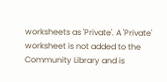worksheets as 'Private'. A 'Private' worksheet is not added to the Community Library and is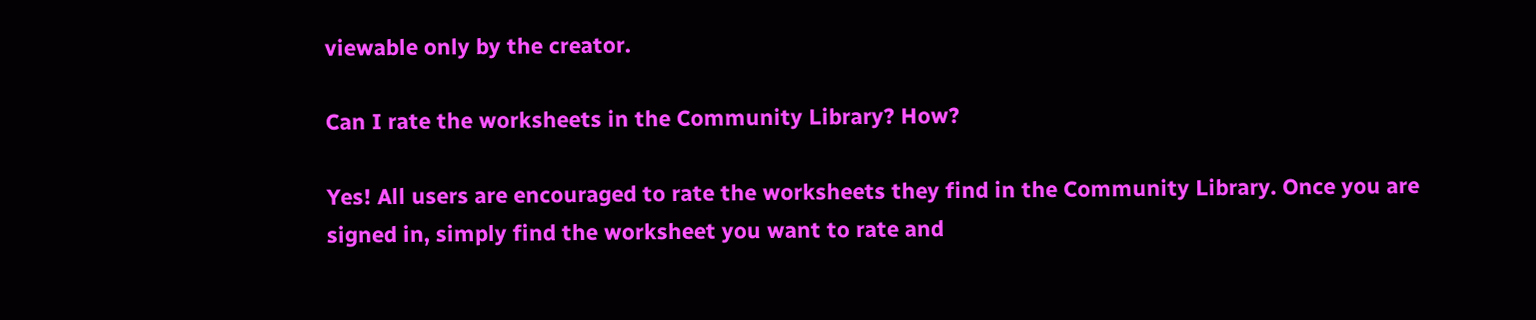viewable only by the creator.

Can I rate the worksheets in the Community Library? How?

Yes! All users are encouraged to rate the worksheets they find in the Community Library. Once you are signed in, simply find the worksheet you want to rate and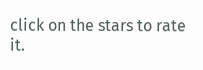click on the stars to rate it.